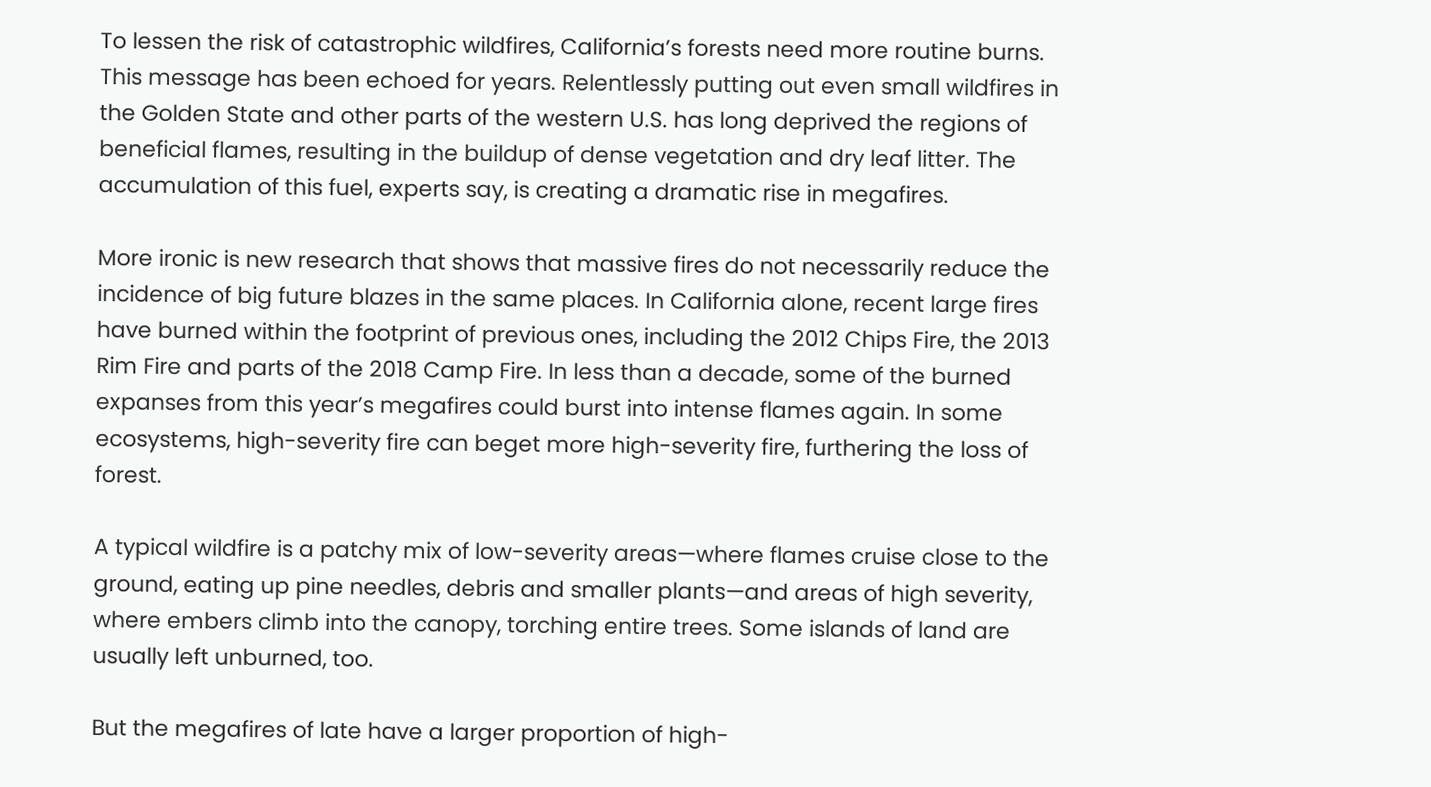To lessen the risk of catastrophic wildfires, California’s forests need more routine burns. This message has been echoed for years. Relentlessly putting out even small wildfires in the Golden State and other parts of the western U.S. has long deprived the regions of beneficial flames, resulting in the buildup of dense vegetation and dry leaf litter. The accumulation of this fuel, experts say, is creating a dramatic rise in megafires.

More ironic is new research that shows that massive fires do not necessarily reduce the incidence of big future blazes in the same places. In California alone, recent large fires have burned within the footprint of previous ones, including the 2012 Chips Fire, the 2013 Rim Fire and parts of the 2018 Camp Fire. In less than a decade, some of the burned expanses from this year’s megafires could burst into intense flames again. In some ecosystems, high-severity fire can beget more high-severity fire, furthering the loss of forest.

A typical wildfire is a patchy mix of low-severity areas—where flames cruise close to the ground, eating up pine needles, debris and smaller plants—and areas of high severity, where embers climb into the canopy, torching entire trees. Some islands of land are usually left unburned, too.

But the megafires of late have a larger proportion of high-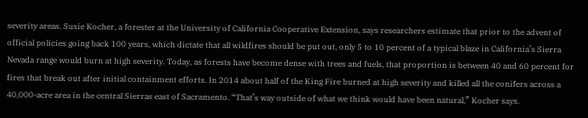severity areas. Susie Kocher, a forester at the University of California Cooperative Extension, says researchers estimate that prior to the advent of official policies going back 100 years, which dictate that all wildfires should be put out, only 5 to 10 percent of a typical blaze in California’s Sierra Nevada range would burn at high severity. Today, as forests have become dense with trees and fuels, that proportion is between 40 and 60 percent for fires that break out after initial containment efforts. In 2014 about half of the King Fire burned at high severity and killed all the conifers across a 40,000-acre area in the central Sierras east of Sacramento. “That’s way outside of what we think would have been natural,” Kocher says.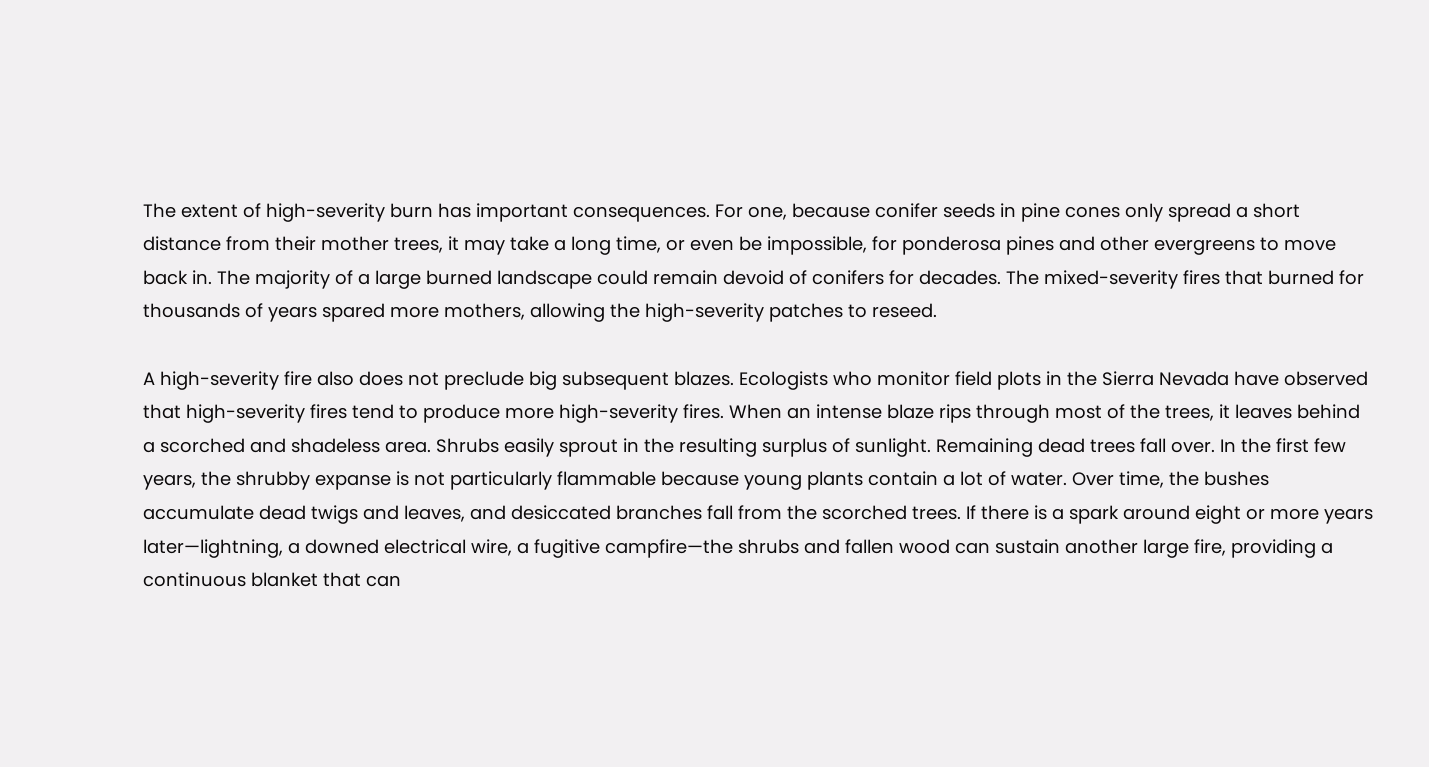The extent of high-severity burn has important consequences. For one, because conifer seeds in pine cones only spread a short distance from their mother trees, it may take a long time, or even be impossible, for ponderosa pines and other evergreens to move back in. The majority of a large burned landscape could remain devoid of conifers for decades. The mixed-severity fires that burned for thousands of years spared more mothers, allowing the high-severity patches to reseed.

A high-severity fire also does not preclude big subsequent blazes. Ecologists who monitor field plots in the Sierra Nevada have observed that high-severity fires tend to produce more high-severity fires. When an intense blaze rips through most of the trees, it leaves behind a scorched and shadeless area. Shrubs easily sprout in the resulting surplus of sunlight. Remaining dead trees fall over. In the first few years, the shrubby expanse is not particularly flammable because young plants contain a lot of water. Over time, the bushes accumulate dead twigs and leaves, and desiccated branches fall from the scorched trees. If there is a spark around eight or more years later—lightning, a downed electrical wire, a fugitive campfire—the shrubs and fallen wood can sustain another large fire, providing a continuous blanket that can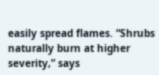easily spread flames. “Shrubs naturally burn at higher severity,” says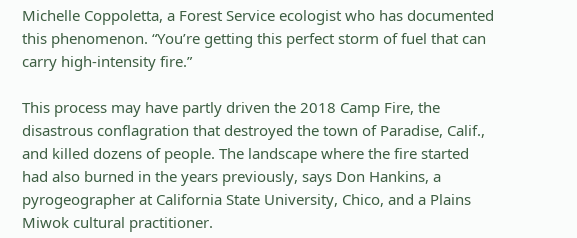Michelle Coppoletta, a Forest Service ecologist who has documented this phenomenon. “You’re getting this perfect storm of fuel that can carry high-intensity fire.”

This process may have partly driven the 2018 Camp Fire, the disastrous conflagration that destroyed the town of Paradise, Calif., and killed dozens of people. The landscape where the fire started had also burned in the years previously, says Don Hankins, a pyrogeographer at California State University, Chico, and a Plains Miwok cultural practitioner.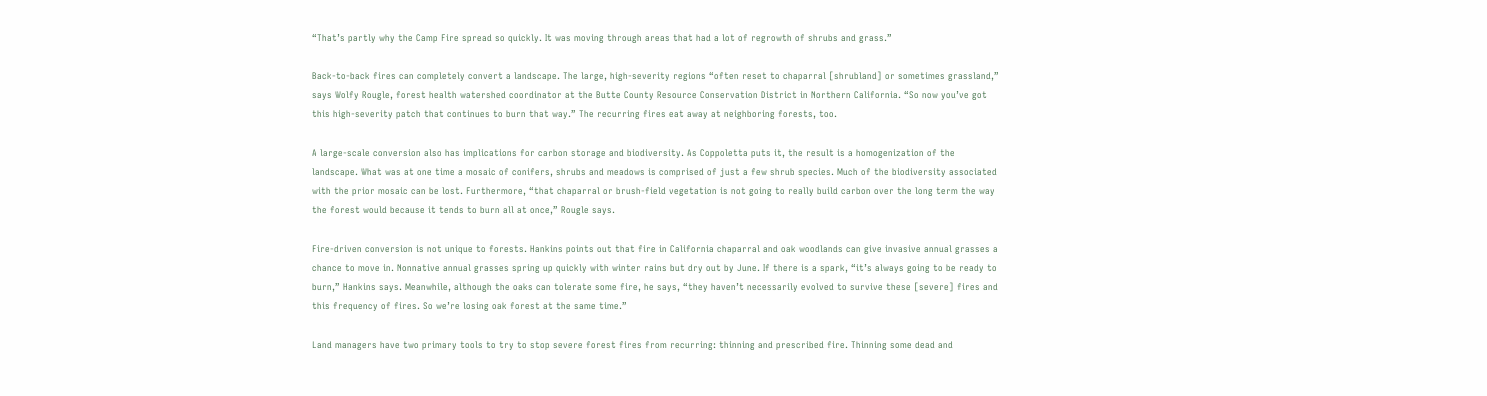“That’s partly why the Camp Fire spread so quickly. It was moving through areas that had a lot of regrowth of shrubs and grass.”

Back-to-back fires can completely convert a landscape. The large, high-severity regions “often reset to chaparral [shrubland] or sometimes grassland,” says Wolfy Rougle, forest health watershed coordinator at the Butte County Resource Conservation District in Northern California. “So now you’ve got this high-severity patch that continues to burn that way.” The recurring fires eat away at neighboring forests, too.

A large-scale conversion also has implications for carbon storage and biodiversity. As Coppoletta puts it, the result is a homogenization of the landscape. What was at one time a mosaic of conifers, shrubs and meadows is comprised of just a few shrub species. Much of the biodiversity associated with the prior mosaic can be lost. Furthermore, “that chaparral or brush-field vegetation is not going to really build carbon over the long term the way the forest would because it tends to burn all at once,” Rougle says.

Fire-driven conversion is not unique to forests. Hankins points out that fire in California chaparral and oak woodlands can give invasive annual grasses a chance to move in. Nonnative annual grasses spring up quickly with winter rains but dry out by June. If there is a spark, “it’s always going to be ready to burn,” Hankins says. Meanwhile, although the oaks can tolerate some fire, he says, “they haven’t necessarily evolved to survive these [severe] fires and this frequency of fires. So we’re losing oak forest at the same time.”

Land managers have two primary tools to try to stop severe forest fires from recurring: thinning and prescribed fire. Thinning some dead and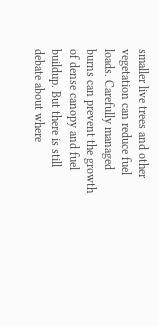smaller live trees and other vegetation can reduce fuel loads. Carefully managed burns can prevent the growth of dense canopy and fuel buildup. But there is still debate about where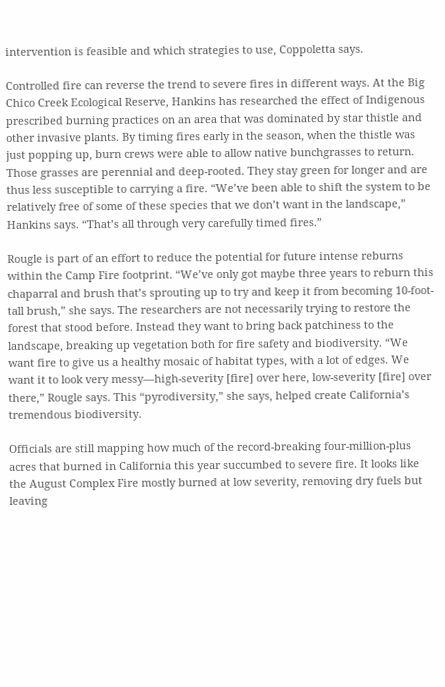intervention is feasible and which strategies to use, Coppoletta says.

Controlled fire can reverse the trend to severe fires in different ways. At the Big Chico Creek Ecological Reserve, Hankins has researched the effect of Indigenous prescribed burning practices on an area that was dominated by star thistle and other invasive plants. By timing fires early in the season, when the thistle was just popping up, burn crews were able to allow native bunchgrasses to return. Those grasses are perennial and deep-rooted. They stay green for longer and are thus less susceptible to carrying a fire. “We’ve been able to shift the system to be relatively free of some of these species that we don’t want in the landscape,” Hankins says. “That’s all through very carefully timed fires.”

Rougle is part of an effort to reduce the potential for future intense reburns within the Camp Fire footprint. “We’ve only got maybe three years to reburn this chaparral and brush that’s sprouting up to try and keep it from becoming 10-foot-tall brush,” she says. The researchers are not necessarily trying to restore the forest that stood before. Instead they want to bring back patchiness to the landscape, breaking up vegetation both for fire safety and biodiversity. “We want fire to give us a healthy mosaic of habitat types, with a lot of edges. We want it to look very messy—high-severity [fire] over here, low-severity [fire] over there,” Rougle says. This “pyrodiversity,” she says, helped create California’s tremendous biodiversity.

Officials are still mapping how much of the record-breaking four-million-plus acres that burned in California this year succumbed to severe fire. It looks like the August Complex Fire mostly burned at low severity, removing dry fuels but leaving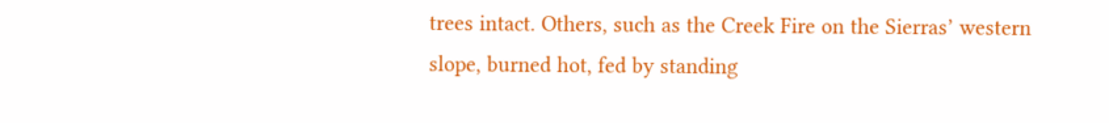trees intact. Others, such as the Creek Fire on the Sierras’ western slope, burned hot, fed by standing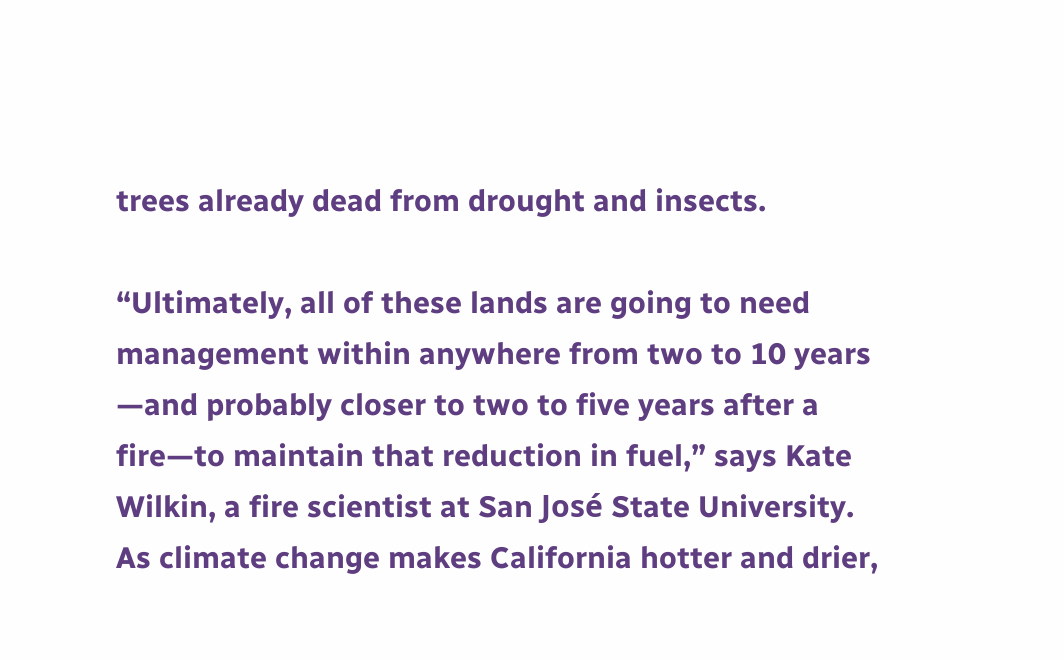trees already dead from drought and insects.

“Ultimately, all of these lands are going to need management within anywhere from two to 10 years —and probably closer to two to five years after a fire—to maintain that reduction in fuel,” says Kate Wilkin, a fire scientist at San José State University. As climate change makes California hotter and drier,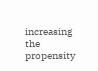increasing the propensity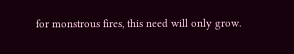for monstrous fires, this need will only grow.